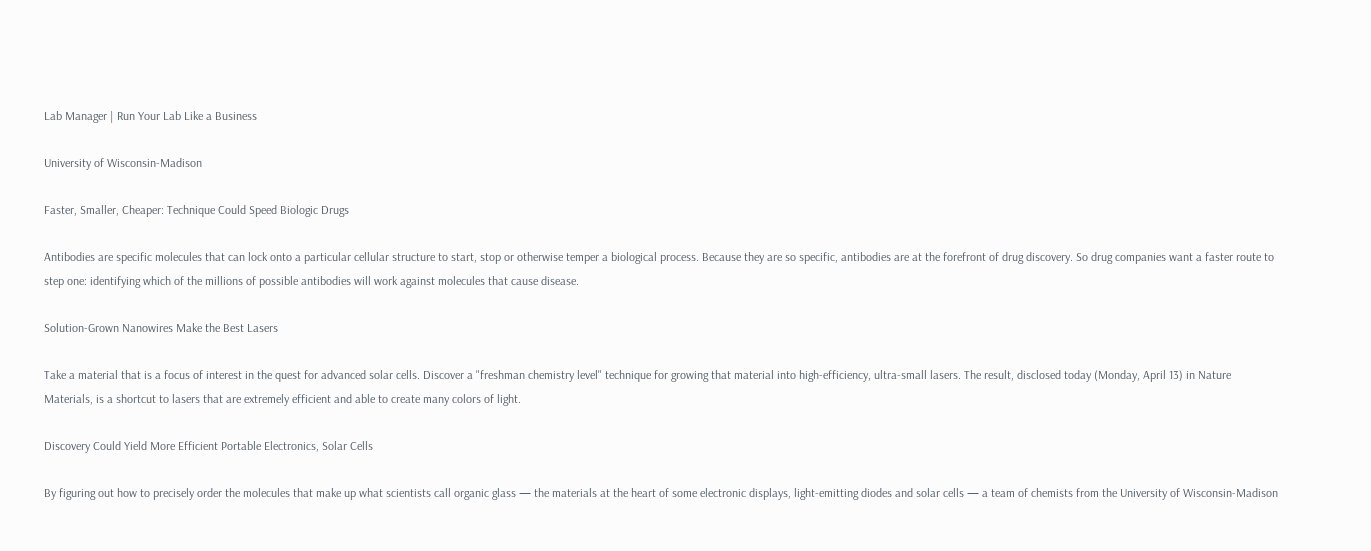Lab Manager | Run Your Lab Like a Business

University of Wisconsin-Madison

Faster, Smaller, Cheaper: Technique Could Speed Biologic Drugs

Antibodies are specific molecules that can lock onto a particular cellular structure to start, stop or otherwise temper a biological process. Because they are so specific, antibodies are at the forefront of drug discovery. So drug companies want a faster route to step one: identifying which of the millions of possible antibodies will work against molecules that cause disease.

Solution-Grown Nanowires Make the Best Lasers

Take a material that is a focus of interest in the quest for advanced solar cells. Discover a "freshman chemistry level" technique for growing that material into high-efficiency, ultra-small lasers. The result, disclosed today (Monday, April 13) in Nature Materials, is a shortcut to lasers that are extremely efficient and able to create many colors of light.

Discovery Could Yield More Efficient Portable Electronics, Solar Cells

By figuring out how to precisely order the molecules that make up what scientists call organic glass — the materials at the heart of some electronic displays, light-emitting diodes and solar cells — a team of chemists from the University of Wisconsin-Madison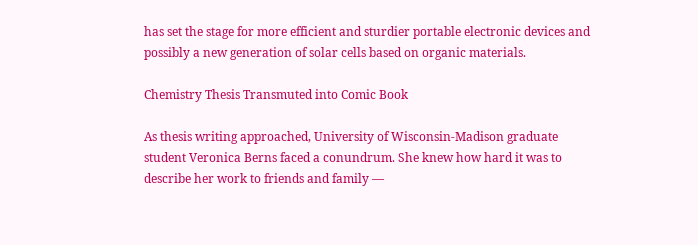has set the stage for more efficient and sturdier portable electronic devices and possibly a new generation of solar cells based on organic materials.

Chemistry Thesis Transmuted into Comic Book

As thesis writing approached, University of Wisconsin-Madison graduate student Veronica Berns faced a conundrum. She knew how hard it was to describe her work to friends and family —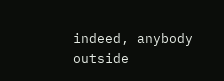indeed, anybody outside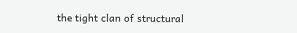the tight clan of structural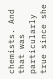chemists. And that was particularly true since she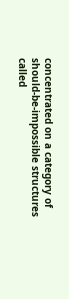concentrated on a category of should-be-impossible structures called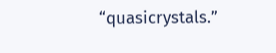“quasicrystals.”